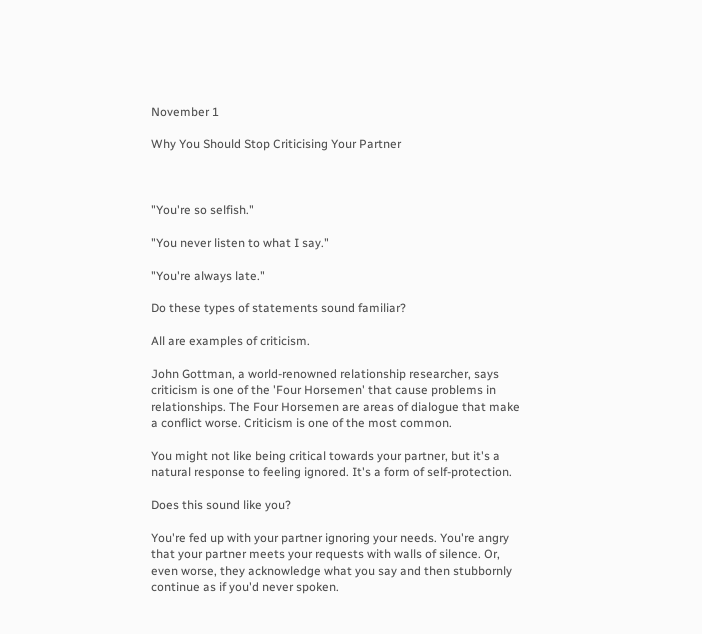November 1

Why You Should Stop Criticising Your Partner



"You're so selfish."

"You never listen to what I say."

"You're always late."

Do these types of statements sound familiar?

All are examples of criticism.

John Gottman, a world-renowned relationship researcher, says criticism is one of the 'Four Horsemen' that cause problems in relationships. The Four Horsemen are areas of dialogue that make a conflict worse. Criticism is one of the most common.

You might not like being critical towards your partner, but it's a natural response to feeling ignored. It's a form of self-protection.

Does this sound like you?

You're fed up with your partner ignoring your needs. You're angry that your partner meets your requests with walls of silence. Or, even worse, they acknowledge what you say and then stubbornly continue as if you'd never spoken.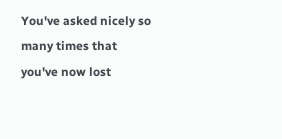You've asked nicely so many times that you've now lost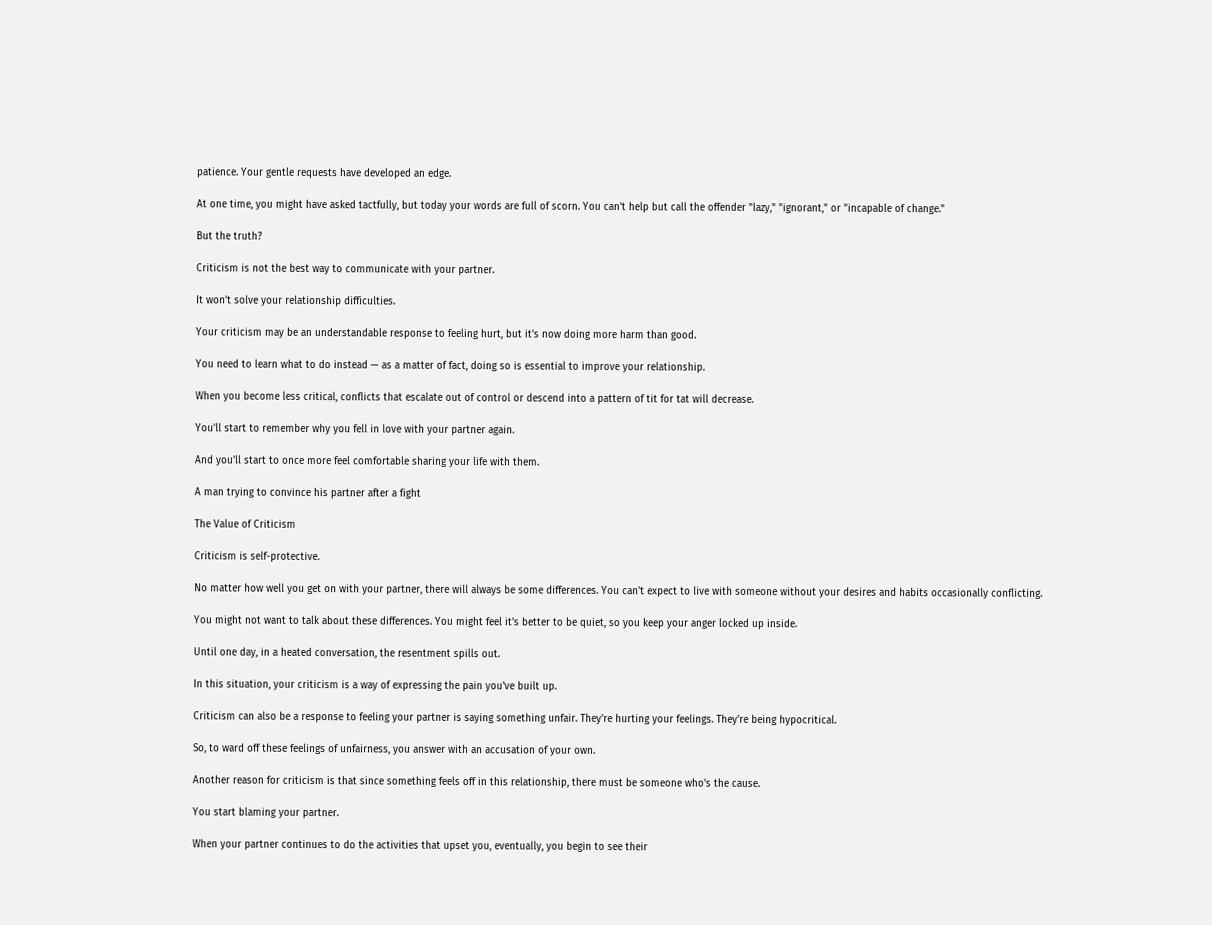patience. Your gentle requests have developed an edge.

At one time, you might have asked tactfully, but today your words are full of scorn. You can't help but call the offender "lazy," "ignorant," or "incapable of change."

But the truth?

Criticism is not the best way to communicate with your partner.

It won't solve your relationship difficulties.

Your criticism may be an understandable response to feeling hurt, but it's now doing more harm than good.

You need to learn what to do instead — as a matter of fact, doing so is essential to improve your relationship.

When you become less critical, conflicts that escalate out of control or descend into a pattern of tit for tat will decrease.

You'll start to remember why you fell in love with your partner again.

And you'll start to once more feel comfortable sharing your life with them.

A man trying to convince his partner after a fight

The Value of Criticism

Criticism is self-protective.

No matter how well you get on with your partner, there will always be some differences. You can't expect to live with someone without your desires and habits occasionally conflicting.

You might not want to talk about these differences. You might feel it's better to be quiet, so you keep your anger locked up inside.

Until one day, in a heated conversation, the resentment spills out.

In this situation, your criticism is a way of expressing the pain you've built up.

Criticism can also be a response to feeling your partner is saying something unfair. They're hurting your feelings. They're being hypocritical.

So, to ward off these feelings of unfairness, you answer with an accusation of your own.

Another reason for criticism is that since something feels off in this relationship, there must be someone who's the cause.

You start blaming your partner.

When your partner continues to do the activities that upset you, eventually, you begin to see their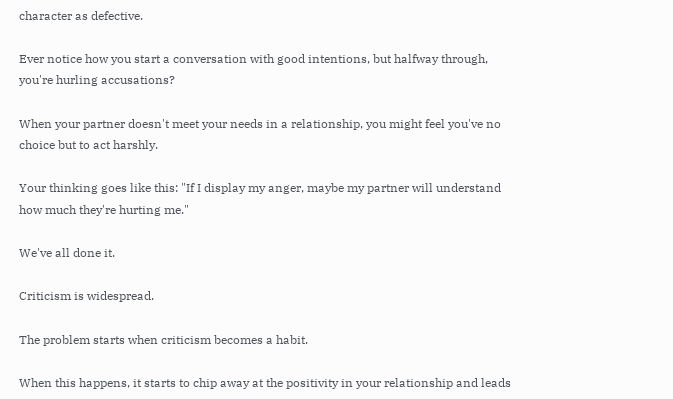character as defective.

Ever notice how you start a conversation with good intentions, but halfway through, you're hurling accusations?

When your partner doesn't meet your needs in a relationship, you might feel you've no choice but to act harshly.

Your thinking goes like this: "If I display my anger, maybe my partner will understand how much they're hurting me."

We've all done it.

Criticism is widespread.

The problem starts when criticism becomes a habit.

When this happens, it starts to chip away at the positivity in your relationship and leads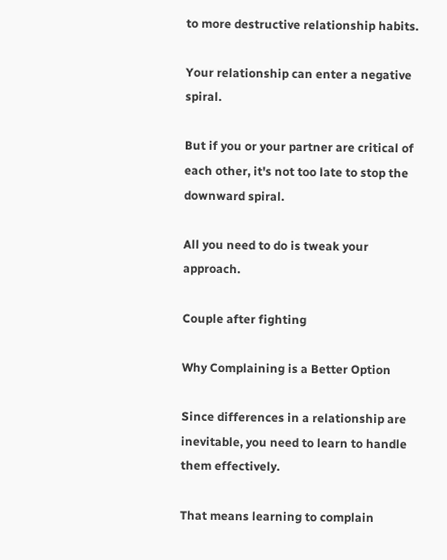to more destructive relationship habits.

Your relationship can enter a negative spiral.

But if you or your partner are critical of each other, it's not too late to stop the downward spiral.

All you need to do is tweak your approach.

Couple after fighting

Why Complaining is a Better Option

Since differences in a relationship are inevitable, you need to learn to handle them effectively.

That means learning to complain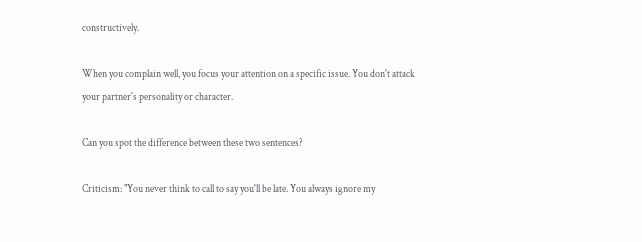constructively.

When you complain well, you focus your attention on a specific issue. You don't attack your partner's personality or character.

Can you spot the difference between these two sentences?

Criticism: "You never think to call to say you'll be late. You always ignore my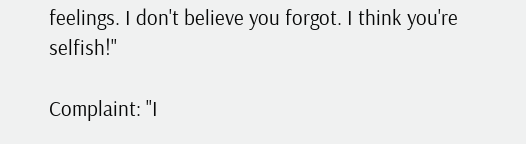feelings. I don't believe you forgot. I think you're selfish!"

Complaint: "I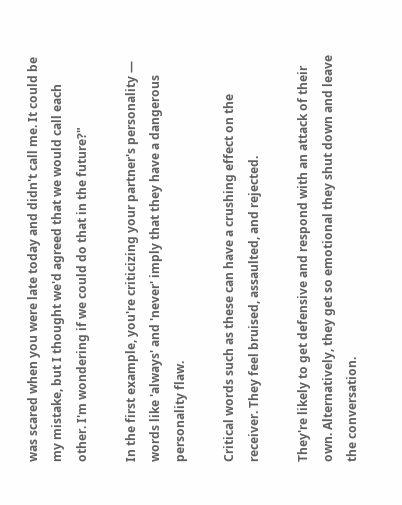was scared when you were late today and didn't call me. It could be my mistake, but I thought we'd agreed that we would call each other. I'm wondering if we could do that in the future?"

In the first example, you're criticizing your partner's personality — words like 'always' and 'never' imply that they have a dangerous personality flaw.

Critical words such as these can have a crushing effect on the receiver. They feel bruised, assaulted, and rejected.

They're likely to get defensive and respond with an attack of their own. Alternatively, they get so emotional they shut down and leave the conversation.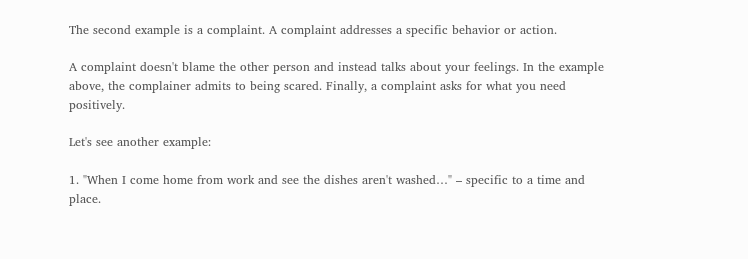The second example is a complaint. A complaint addresses a specific behavior or action.

A complaint doesn't blame the other person and instead talks about your feelings. In the example above, the complainer admits to being scared. Finally, a complaint asks for what you need positively.

Let's see another example:

1. "When I come home from work and see the dishes aren't washed…" – specific to a time and place.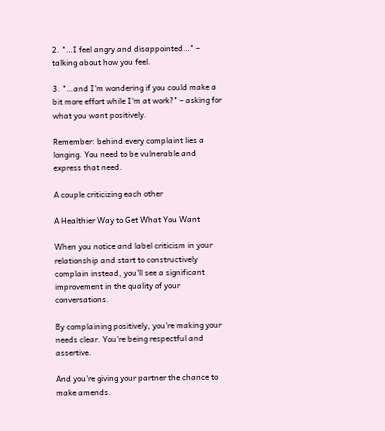2. "…I feel angry and disappointed…" – talking about how you feel.

3. "…and I'm wondering if you could make a bit more effort while I'm at work?" – asking for what you want positively.

Remember: behind every complaint lies a longing. You need to be vulnerable and express that need.

A couple criticizing each other

A Healthier Way to Get What You Want

When you notice and label criticism in your relationship and start to constructively complain instead, you'll see a significant improvement in the quality of your conversations.

By complaining positively, you're making your needs clear. You're being respectful and assertive.

And you're giving your partner the chance to make amends.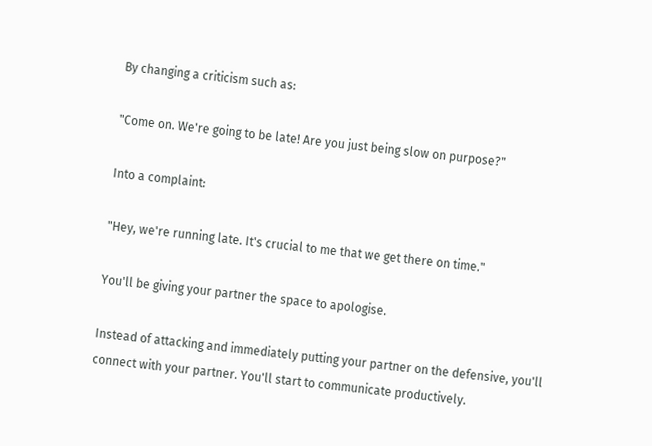By changing a criticism such as:

"Come on. We're going to be late! Are you just being slow on purpose?"

Into a complaint:

"Hey, we're running late. It's crucial to me that we get there on time."

You'll be giving your partner the space to apologise.

Instead of attacking and immediately putting your partner on the defensive, you'll connect with your partner. You'll start to communicate productively.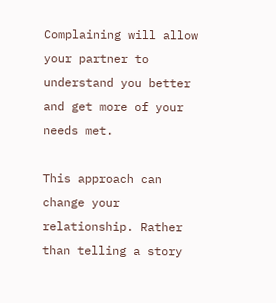Complaining will allow your partner to understand you better and get more of your needs met.

This approach can  change your relationship. Rather than telling a story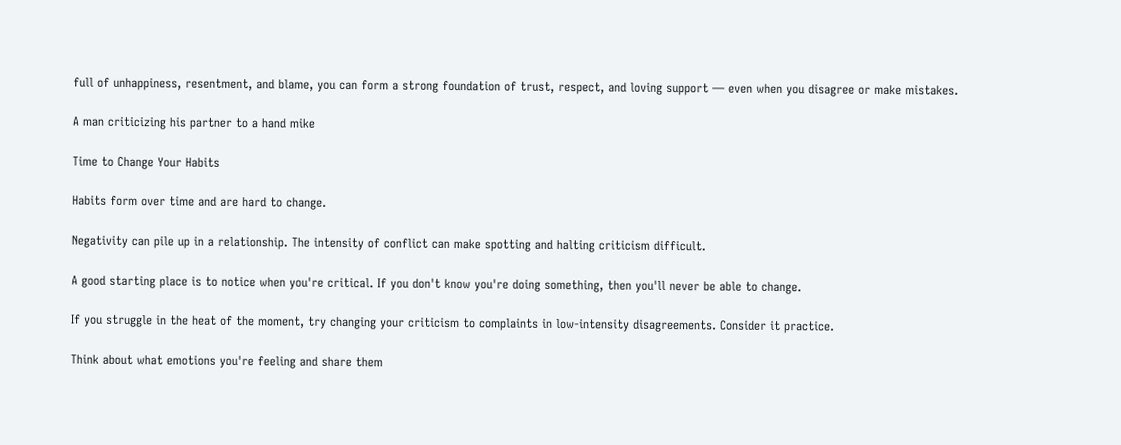full of unhappiness, resentment, and blame, you can form a strong foundation of trust, respect, and loving support — even when you disagree or make mistakes.

A man criticizing his partner to a hand mike

Time to Change Your Habits

Habits form over time and are hard to change.

Negativity can pile up in a relationship. The intensity of conflict can make spotting and halting criticism difficult.

A good starting place is to notice when you're critical. If you don't know you're doing something, then you'll never be able to change.

If you struggle in the heat of the moment, try changing your criticism to complaints in low-intensity disagreements. Consider it practice.

Think about what emotions you're feeling and share them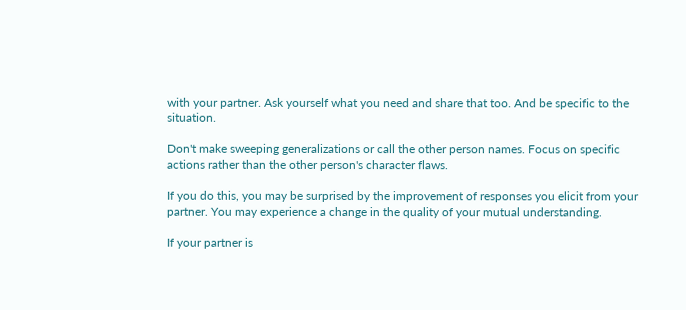with your partner. Ask yourself what you need and share that too. And be specific to the situation.

Don't make sweeping generalizations or call the other person names. Focus on specific actions rather than the other person's character flaws.

If you do this, you may be surprised by the improvement of responses you elicit from your partner. You may experience a change in the quality of your mutual understanding.

If your partner is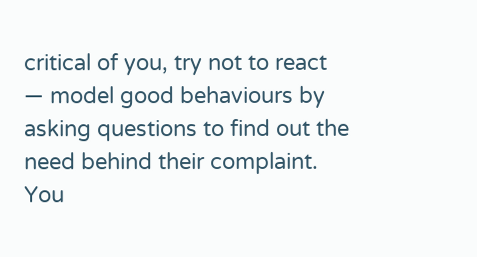critical of you, try not to react — model good behaviours by asking questions to find out the need behind their complaint. You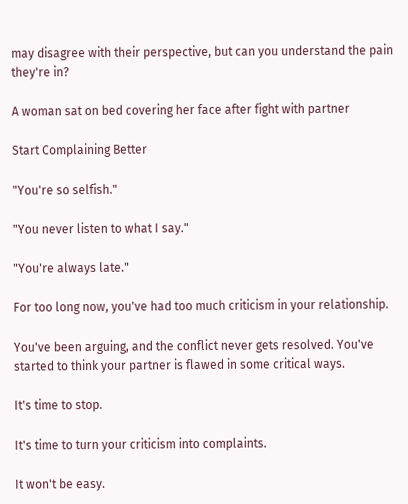may disagree with their perspective, but can you understand the pain they're in?

A woman sat on bed covering her face after fight with partner

Start Complaining Better

"You're so selfish."

"You never listen to what I say."

"You're always late."

For too long now, you've had too much criticism in your relationship.

You've been arguing, and the conflict never gets resolved. You've started to think your partner is flawed in some critical ways.

It's time to stop.

It's time to turn your criticism into complaints.

It won't be easy.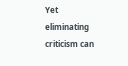Yet eliminating criticism can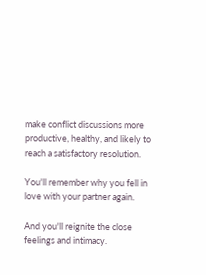make conflict discussions more productive, healthy, and likely to reach a satisfactory resolution.

You'll remember why you fell in love with your partner again.

And you'll reignite the close feelings and intimacy.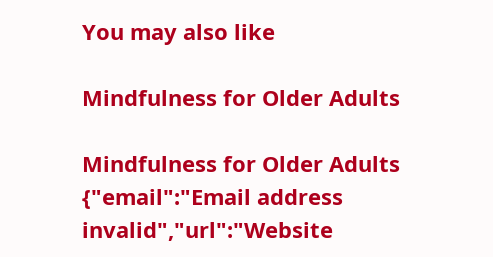You may also like

Mindfulness for Older Adults

Mindfulness for Older Adults
{"email":"Email address invalid","url":"Website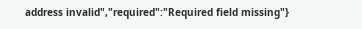address invalid","required":"Required field missing"}